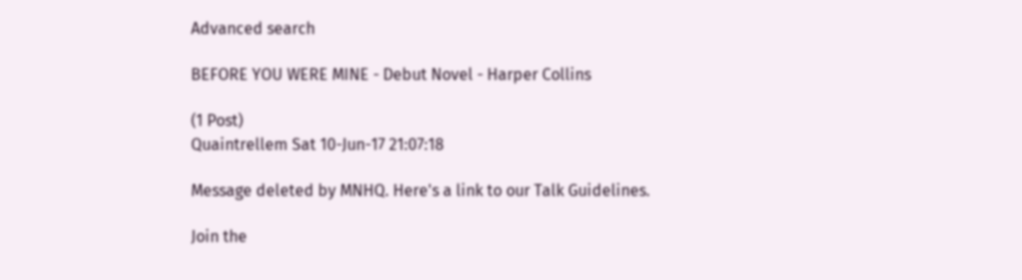Advanced search

BEFORE YOU WERE MINE - Debut Novel - Harper Collins

(1 Post)
Quaintrellem Sat 10-Jun-17 21:07:18

Message deleted by MNHQ. Here's a link to our Talk Guidelines.

Join the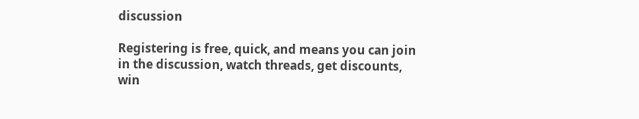discussion

Registering is free, quick, and means you can join in the discussion, watch threads, get discounts, win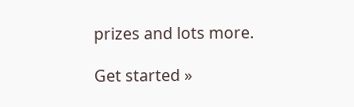prizes and lots more.

Get started »